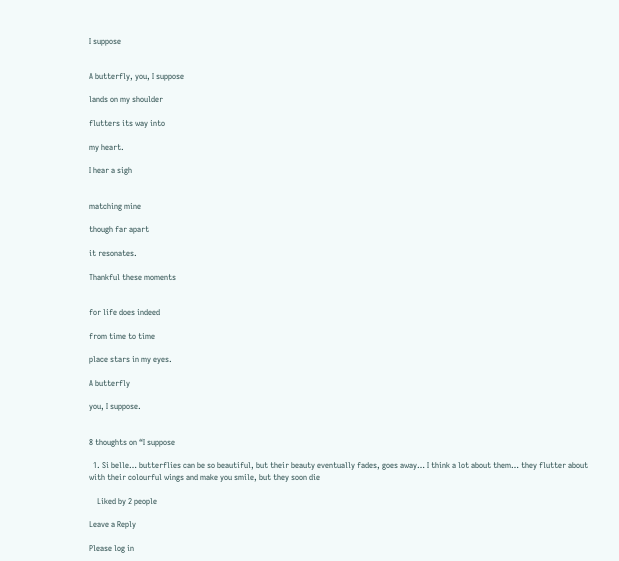I suppose


A butterfly, you, I suppose

lands on my shoulder

flutters its way into

my heart.

I hear a sigh


matching mine

though far apart

it resonates.

Thankful these moments


for life does indeed

from time to time

place stars in my eyes.

A butterfly

you, I suppose.


8 thoughts on “I suppose

  1. Si belle… butterflies can be so beautiful, but their beauty eventually fades, goes away… I think a lot about them… they flutter about with their colourful wings and make you smile, but they soon die

    Liked by 2 people

Leave a Reply

Please log in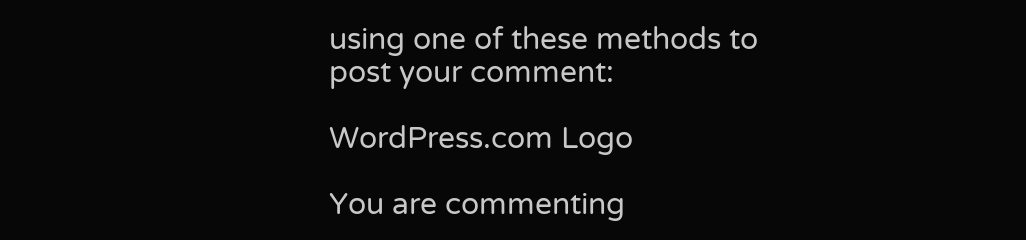using one of these methods to post your comment:

WordPress.com Logo

You are commenting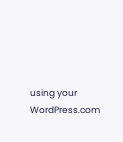using your WordPress.com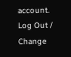account. Log Out / Change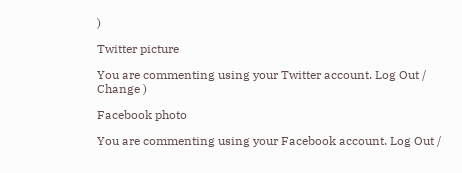)

Twitter picture

You are commenting using your Twitter account. Log Out / Change )

Facebook photo

You are commenting using your Facebook account. Log Out /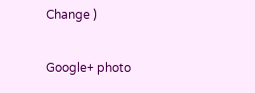Change )

Google+ photo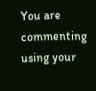You are commenting using your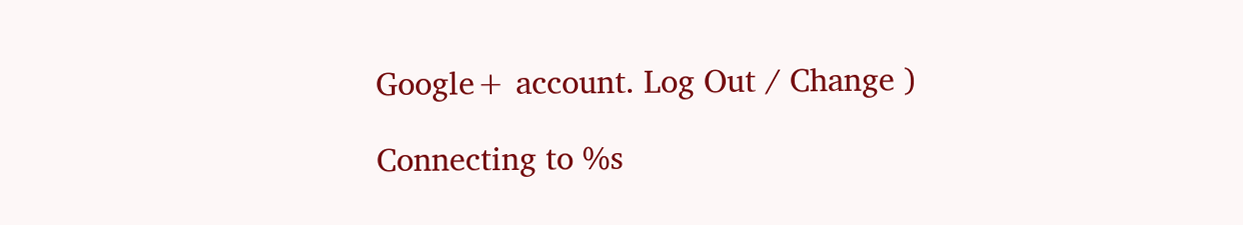Google+ account. Log Out / Change )

Connecting to %s